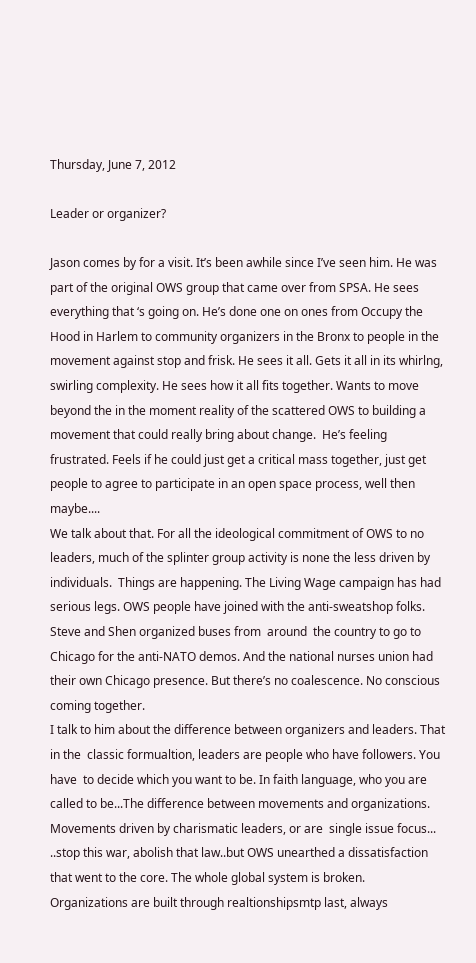Thursday, June 7, 2012

Leader or organizer?

Jason comes by for a visit. It’s been awhile since I’ve seen him. He was part of the original OWS group that came over from SPSA. He sees everything that ‘s going on. He’s done one on ones from Occupy the Hood in Harlem to community organizers in the Bronx to people in the movement against stop and frisk. He sees it all. Gets it all in its whirlng, swirling complexity. He sees how it all fits together. Wants to move beyond the in the moment reality of the scattered OWS to building a movement that could really bring about change.  He’s feeling frustrated. Feels if he could just get a critical mass together, just get people to agree to participate in an open space process, well then maybe....
We talk about that. For all the ideological commitment of OWS to no leaders, much of the splinter group activity is none the less driven by individuals.  Things are happening. The Living Wage campaign has had serious legs. OWS people have joined with the anti-sweatshop folks. Steve and Shen organized buses from  around  the country to go to Chicago for the anti-NATO demos. And the national nurses union had their own Chicago presence. But there’s no coalescence. No conscious coming together.
I talk to him about the difference between organizers and leaders. That in the  classic formualtion, leaders are people who have followers. You have  to decide which you want to be. In faith language, who you are  called to be...The difference between movements and organizations. Movements driven by charismatic leaders, or are  single issue focus... ..stop this war, abolish that law..but OWS unearthed a dissatisfaction that went to the core. The whole global system is broken.  Organizations are built through realtionshipsmtp last, always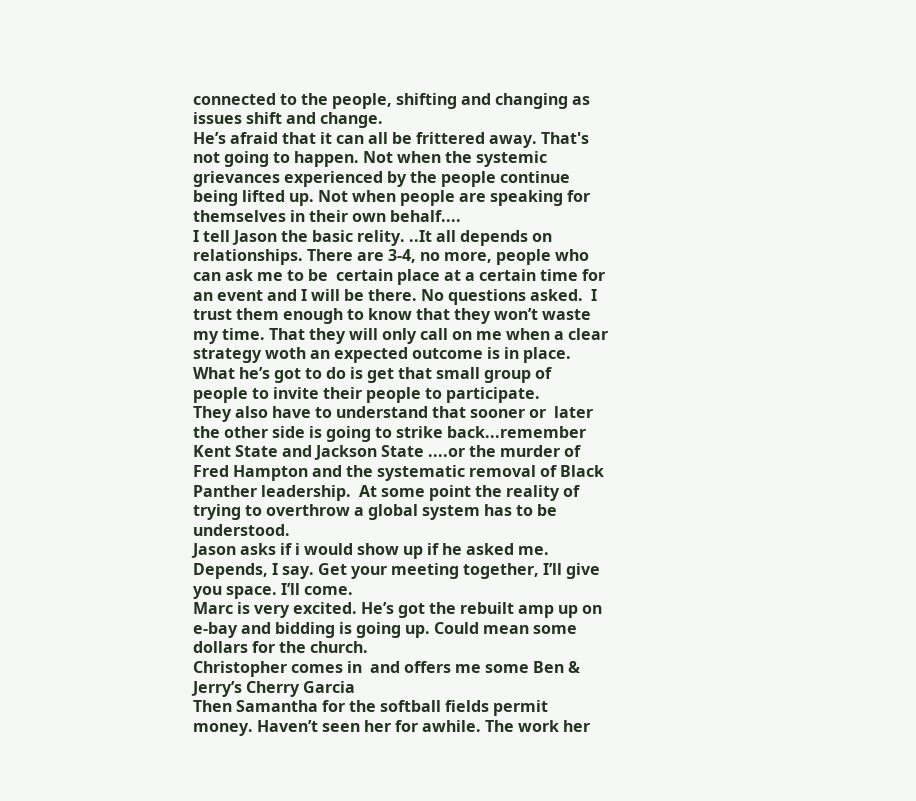connected to the people, shifting and changing as issues shift and change.
He’s afraid that it can all be frittered away. That's not going to happen. Not when the systemic grievances experienced by the people continue  being lifted up. Not when people are speaking for themselves in their own behalf....
I tell Jason the basic relity. ..It all depends on relationships. There are 3-4, no more, people who can ask me to be  certain place at a certain time for an event and I will be there. No questions asked.  I trust them enough to know that they won’t waste my time. That they will only call on me when a clear strategy woth an expected outcome is in place.
What he’s got to do is get that small group of people to invite their people to participate.
They also have to understand that sooner or  later the other side is going to strike back...remember Kent State and Jackson State ....or the murder of Fred Hampton and the systematic removal of Black Panther leadership.  At some point the reality of trying to overthrow a global system has to be understood.
Jason asks if i would show up if he asked me. Depends, I say. Get your meeting together, I’ll give you space. I’ll come.
Marc is very excited. He’s got the rebuilt amp up on e-bay and bidding is going up. Could mean some dollars for the church.
Christopher comes in  and offers me some Ben & Jerry’s Cherry Garcia
Then Samantha for the softball fields permit money. Haven’t seen her for awhile. The work her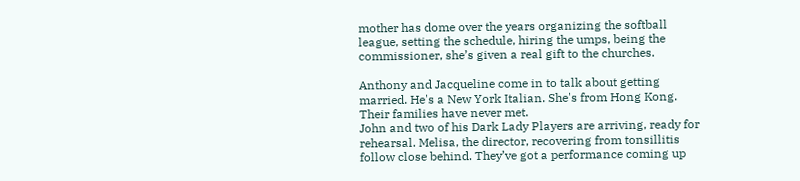mother has dome over the years organizing the softball league, setting the schedule, hiring the umps, being the commissioner, she’s given a real gift to the churches.

Anthony and Jacqueline come in to talk about getting married. He's a New York Italian. She's from Hong Kong. Their families have never met.
John and two of his Dark Lady Players are arriving, ready for rehearsal. Melisa, the director, recovering from tonsillitis follow close behind. They’ve got a performance coming up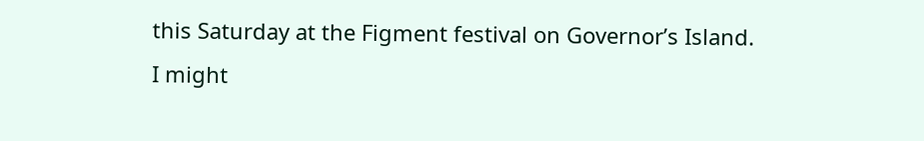this Saturday at the Figment festival on Governor’s Island.
I might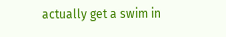actually get a swim in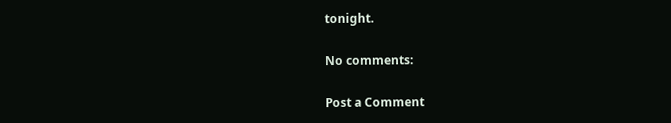tonight.

No comments:

Post a Comment